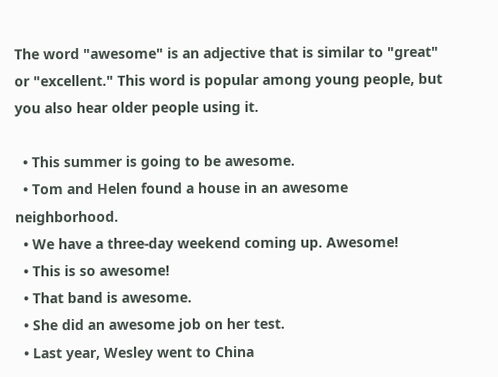The word "awesome" is an adjective that is similar to "great" or "excellent." This word is popular among young people, but you also hear older people using it.

  • This summer is going to be awesome.
  • Tom and Helen found a house in an awesome neighborhood.
  • We have a three-day weekend coming up. Awesome!
  • This is so awesome!
  • That band is awesome.
  • She did an awesome job on her test.
  • Last year, Wesley went to China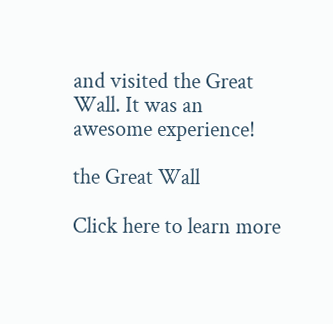and visited the Great Wall. It was an awesome experience!

the Great Wall

Click here to learn more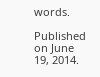words.

Published on June 19, 2014.